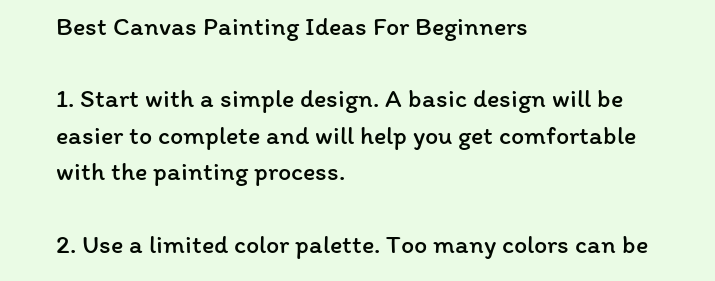Best Canvas Painting Ideas For Beginners

1. Start with a simple design. A basic design will be easier to complete and will help you get comfortable with the painting process.

2. Use a limited color palette. Too many colors can be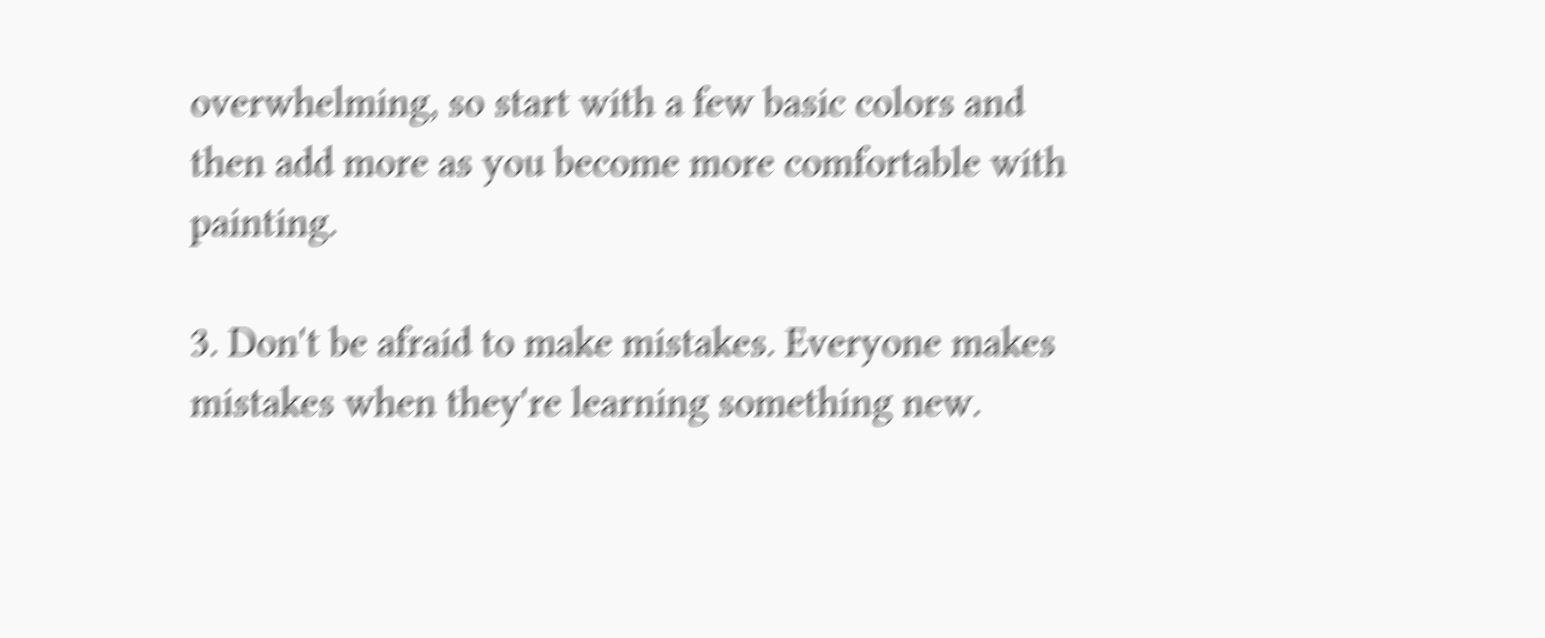overwhelming, so start with a few basic colors and then add more as you become more comfortable with painting.

3. Don't be afraid to make mistakes. Everyone makes mistakes when they're learning something new.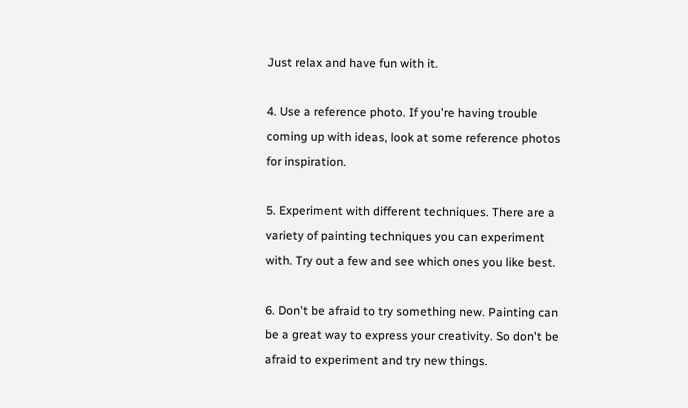Just relax and have fun with it.

4. Use a reference photo. If you're having trouble coming up with ideas, look at some reference photos for inspiration.

5. Experiment with different techniques. There are a variety of painting techniques you can experiment with. Try out a few and see which ones you like best.

6. Don't be afraid to try something new. Painting can be a great way to express your creativity. So don't be afraid to experiment and try new things.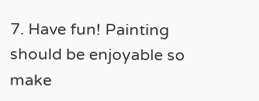7. Have fun! Painting should be enjoyable so make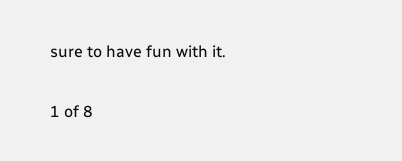sure to have fun with it.

1 of 8